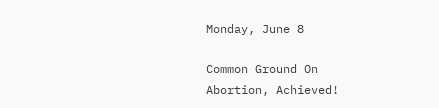Monday, June 8

Common Ground On Abortion, Achieved!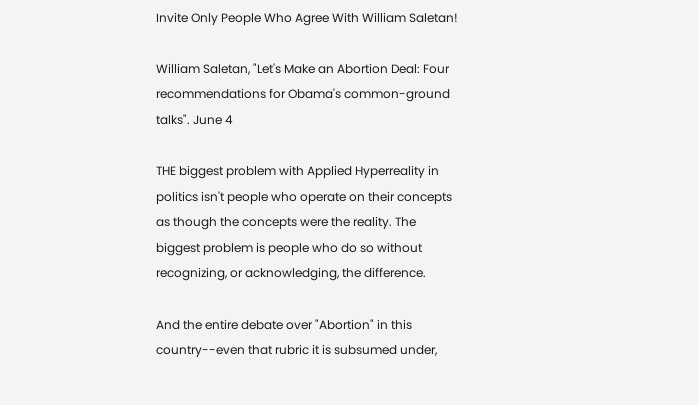Invite Only People Who Agree With William Saletan!

William Saletan, "Let's Make an Abortion Deal: Four recommendations for Obama's common-ground talks". June 4

THE biggest problem with Applied Hyperreality in politics isn't people who operate on their concepts as though the concepts were the reality. The biggest problem is people who do so without recognizing, or acknowledging, the difference.

And the entire debate over "Abortion" in this country--even that rubric it is subsumed under,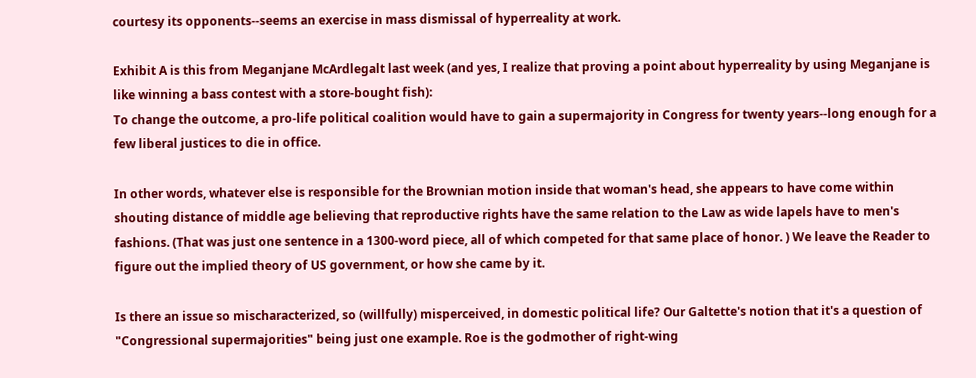courtesy its opponents--seems an exercise in mass dismissal of hyperreality at work.

Exhibit A is this from Meganjane McArdlegalt last week (and yes, I realize that proving a point about hyperreality by using Meganjane is like winning a bass contest with a store-bought fish):
To change the outcome, a pro-life political coalition would have to gain a supermajority in Congress for twenty years--long enough for a few liberal justices to die in office.

In other words, whatever else is responsible for the Brownian motion inside that woman's head, she appears to have come within shouting distance of middle age believing that reproductive rights have the same relation to the Law as wide lapels have to men's fashions. (That was just one sentence in a 1300-word piece, all of which competed for that same place of honor. ) We leave the Reader to figure out the implied theory of US government, or how she came by it.

Is there an issue so mischaracterized, so (willfully) misperceived, in domestic political life? Our Galtette's notion that it's a question of "Congressional supermajorities" being just one example. Roe is the godmother of right-wing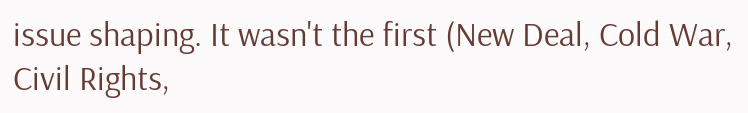issue shaping. It wasn't the first (New Deal, Cold War, Civil Rights,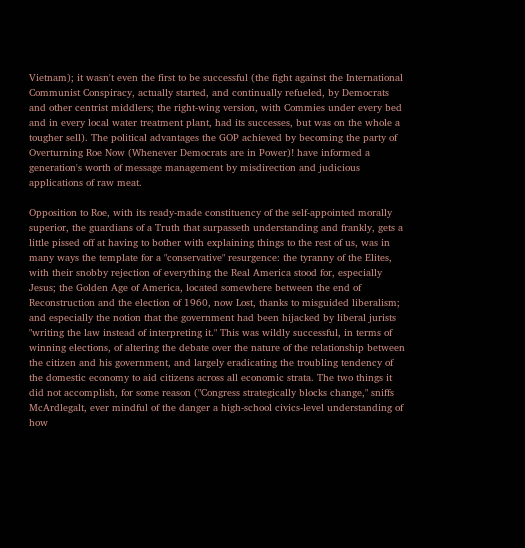Vietnam); it wasn't even the first to be successful (the fight against the International Communist Conspiracy, actually started, and continually refueled, by Democrats and other centrist middlers; the right-wing version, with Commies under every bed and in every local water treatment plant, had its successes, but was on the whole a tougher sell). The political advantages the GOP achieved by becoming the party of Overturning Roe Now (Whenever Democrats are in Power)! have informed a generation's worth of message management by misdirection and judicious applications of raw meat.

Opposition to Roe, with its ready-made constituency of the self-appointed morally superior, the guardians of a Truth that surpasseth understanding and frankly, gets a little pissed off at having to bother with explaining things to the rest of us, was in many ways the template for a "conservative" resurgence: the tyranny of the Elites, with their snobby rejection of everything the Real America stood for, especially Jesus; the Golden Age of America, located somewhere between the end of Reconstruction and the election of 1960, now Lost, thanks to misguided liberalism; and especially the notion that the government had been hijacked by liberal jurists "writing the law instead of interpreting it." This was wildly successful, in terms of winning elections, of altering the debate over the nature of the relationship between the citizen and his government, and largely eradicating the troubling tendency of the domestic economy to aid citizens across all economic strata. The two things it did not accomplish, for some reason ("Congress strategically blocks change," sniffs McArdlegalt, ever mindful of the danger a high-school civics-level understanding of how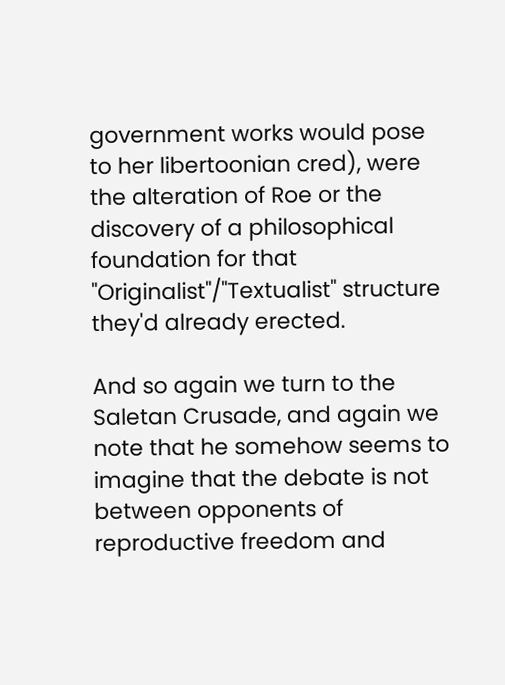government works would pose to her libertoonian cred), were the alteration of Roe or the discovery of a philosophical foundation for that "Originalist"/"Textualist" structure they'd already erected.

And so again we turn to the Saletan Crusade, and again we note that he somehow seems to imagine that the debate is not between opponents of reproductive freedom and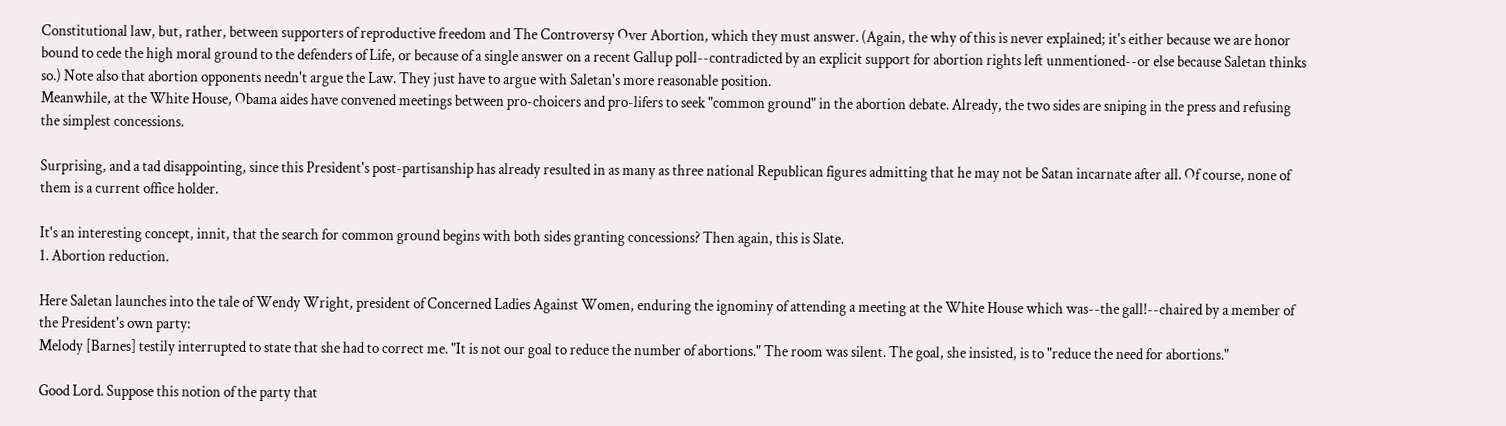Constitutional law, but, rather, between supporters of reproductive freedom and The Controversy Over Abortion, which they must answer. (Again, the why of this is never explained; it's either because we are honor bound to cede the high moral ground to the defenders of Life, or because of a single answer on a recent Gallup poll--contradicted by an explicit support for abortion rights left unmentioned--or else because Saletan thinks so.) Note also that abortion opponents needn't argue the Law. They just have to argue with Saletan's more reasonable position.
Meanwhile, at the White House, Obama aides have convened meetings between pro-choicers and pro-lifers to seek "common ground" in the abortion debate. Already, the two sides are sniping in the press and refusing the simplest concessions.

Surprising, and a tad disappointing, since this President's post-partisanship has already resulted in as many as three national Republican figures admitting that he may not be Satan incarnate after all. Of course, none of them is a current office holder.

It's an interesting concept, innit, that the search for common ground begins with both sides granting concessions? Then again, this is Slate.
1. Abortion reduction.

Here Saletan launches into the tale of Wendy Wright, president of Concerned Ladies Against Women, enduring the ignominy of attending a meeting at the White House which was--the gall!--chaired by a member of the President's own party:
Melody [Barnes] testily interrupted to state that she had to correct me. "It is not our goal to reduce the number of abortions." The room was silent. The goal, she insisted, is to "reduce the need for abortions."

Good Lord. Suppose this notion of the party that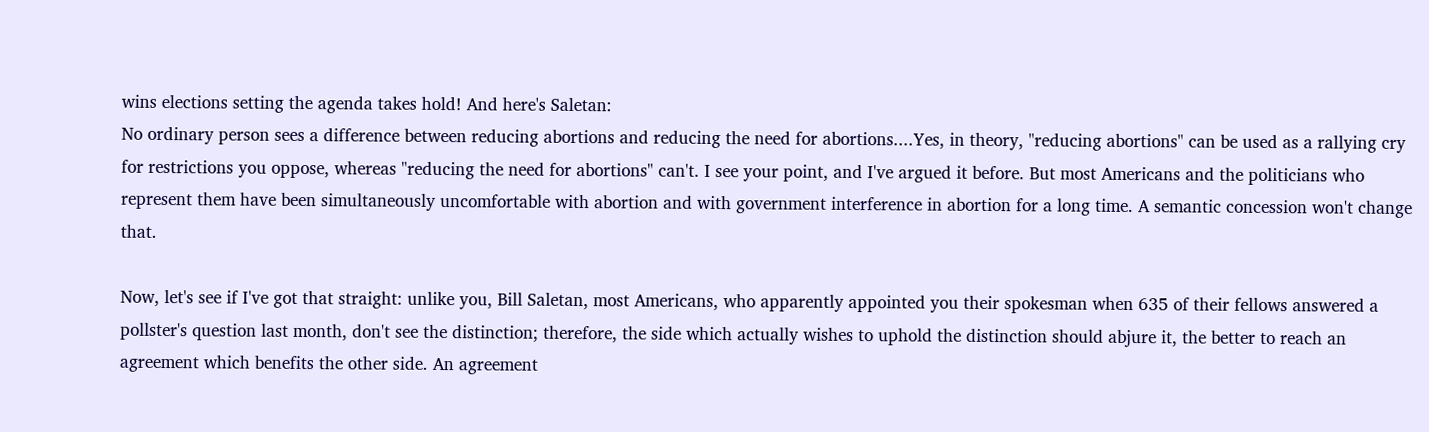wins elections setting the agenda takes hold! And here's Saletan:
No ordinary person sees a difference between reducing abortions and reducing the need for abortions....Yes, in theory, "reducing abortions" can be used as a rallying cry for restrictions you oppose, whereas "reducing the need for abortions" can't. I see your point, and I've argued it before. But most Americans and the politicians who represent them have been simultaneously uncomfortable with abortion and with government interference in abortion for a long time. A semantic concession won't change that.

Now, let's see if I've got that straight: unlike you, Bill Saletan, most Americans, who apparently appointed you their spokesman when 635 of their fellows answered a pollster's question last month, don't see the distinction; therefore, the side which actually wishes to uphold the distinction should abjure it, the better to reach an agreement which benefits the other side. An agreement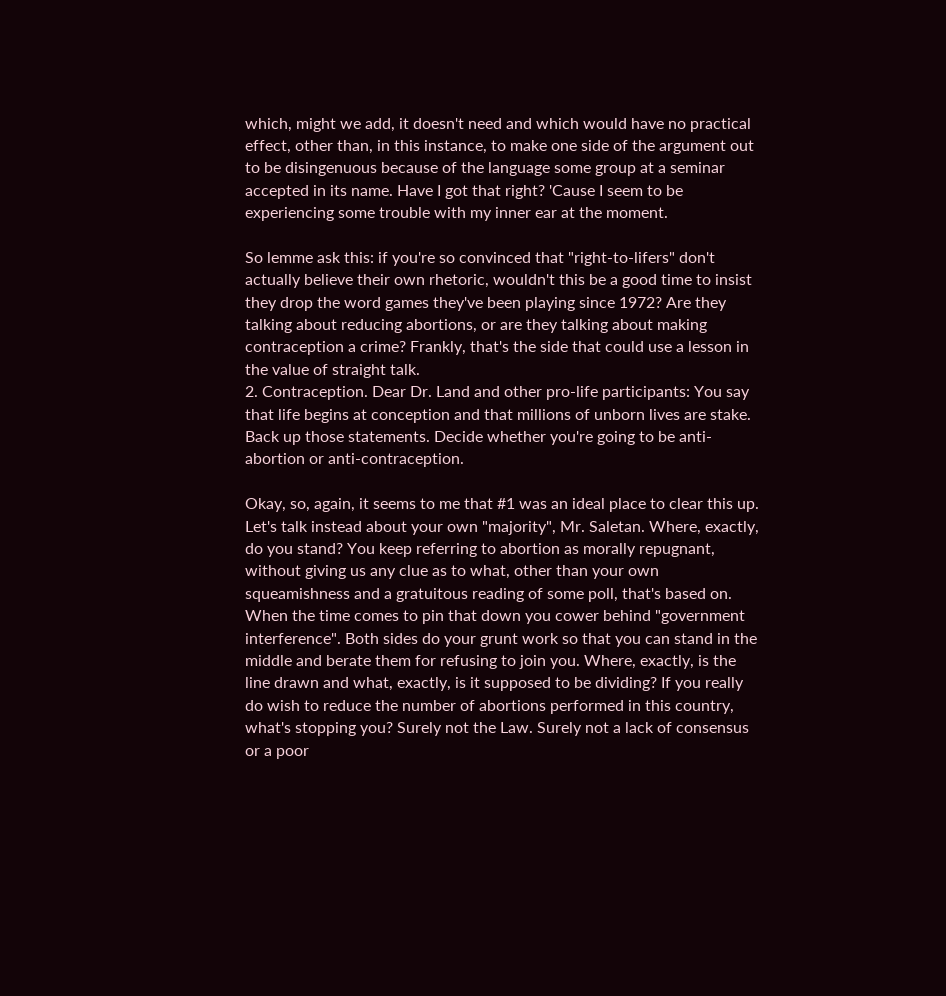which, might we add, it doesn't need and which would have no practical effect, other than, in this instance, to make one side of the argument out to be disingenuous because of the language some group at a seminar accepted in its name. Have I got that right? 'Cause I seem to be experiencing some trouble with my inner ear at the moment.

So lemme ask this: if you're so convinced that "right-to-lifers" don't actually believe their own rhetoric, wouldn't this be a good time to insist they drop the word games they've been playing since 1972? Are they talking about reducing abortions, or are they talking about making contraception a crime? Frankly, that's the side that could use a lesson in the value of straight talk.
2. Contraception. Dear Dr. Land and other pro-life participants: You say that life begins at conception and that millions of unborn lives are stake. Back up those statements. Decide whether you're going to be anti-abortion or anti-contraception.

Okay, so, again, it seems to me that #1 was an ideal place to clear this up. Let's talk instead about your own "majority", Mr. Saletan. Where, exactly, do you stand? You keep referring to abortion as morally repugnant, without giving us any clue as to what, other than your own squeamishness and a gratuitous reading of some poll, that's based on. When the time comes to pin that down you cower behind "government interference". Both sides do your grunt work so that you can stand in the middle and berate them for refusing to join you. Where, exactly, is the line drawn and what, exactly, is it supposed to be dividing? If you really do wish to reduce the number of abortions performed in this country, what's stopping you? Surely not the Law. Surely not a lack of consensus or a poor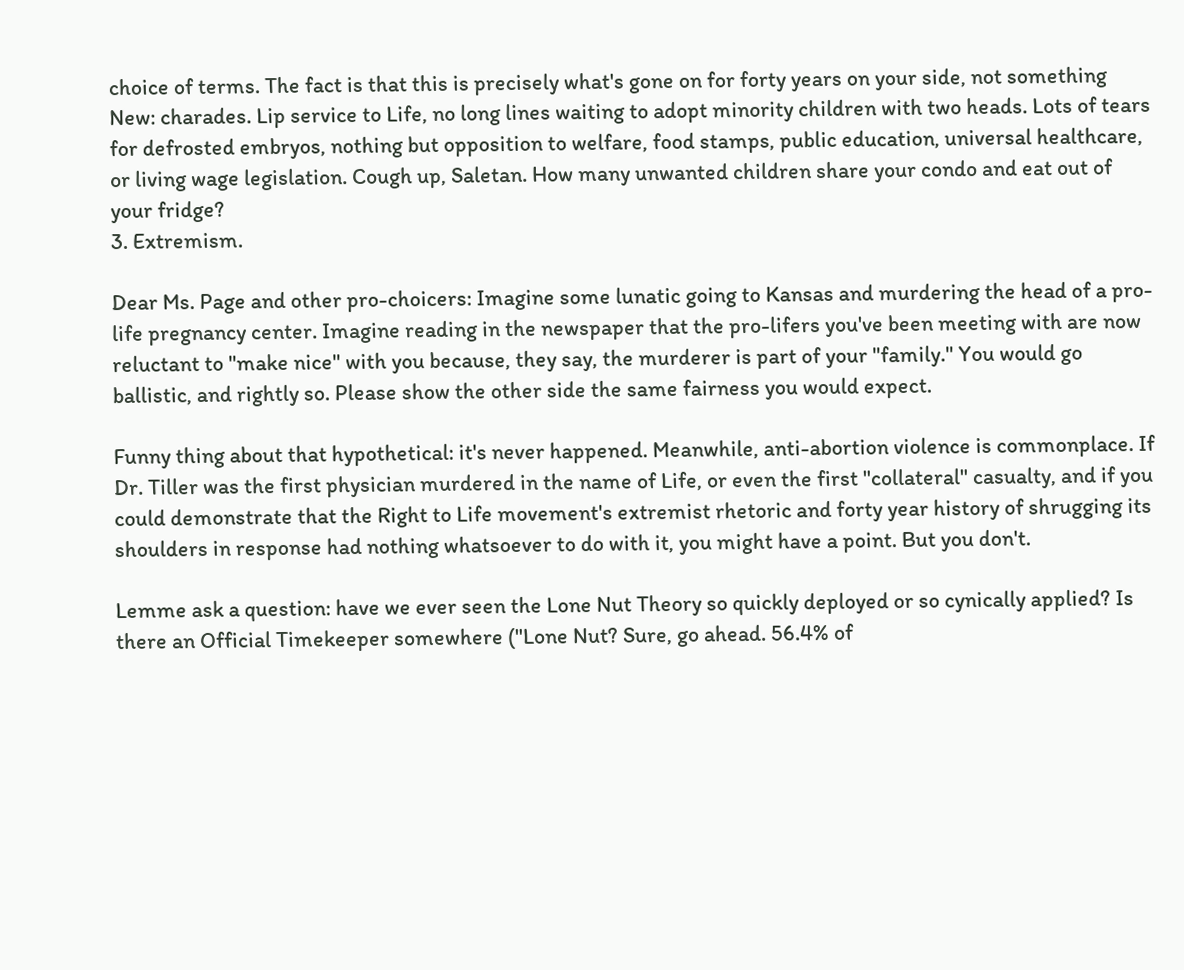choice of terms. The fact is that this is precisely what's gone on for forty years on your side, not something New: charades. Lip service to Life, no long lines waiting to adopt minority children with two heads. Lots of tears for defrosted embryos, nothing but opposition to welfare, food stamps, public education, universal healthcare, or living wage legislation. Cough up, Saletan. How many unwanted children share your condo and eat out of your fridge?
3. Extremism.

Dear Ms. Page and other pro-choicers: Imagine some lunatic going to Kansas and murdering the head of a pro-life pregnancy center. Imagine reading in the newspaper that the pro-lifers you've been meeting with are now reluctant to "make nice" with you because, they say, the murderer is part of your "family." You would go ballistic, and rightly so. Please show the other side the same fairness you would expect.

Funny thing about that hypothetical: it's never happened. Meanwhile, anti-abortion violence is commonplace. If Dr. Tiller was the first physician murdered in the name of Life, or even the first "collateral" casualty, and if you could demonstrate that the Right to Life movement's extremist rhetoric and forty year history of shrugging its shoulders in response had nothing whatsoever to do with it, you might have a point. But you don't.

Lemme ask a question: have we ever seen the Lone Nut Theory so quickly deployed or so cynically applied? Is there an Official Timekeeper somewhere ("Lone Nut? Sure, go ahead. 56.4% of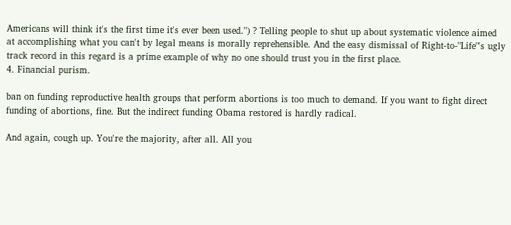Americans will think it's the first time it's ever been used.") ? Telling people to shut up about systematic violence aimed at accomplishing what you can't by legal means is morally reprehensible. And the easy dismissal of Right-to-"Life"'s ugly track record in this regard is a prime example of why no one should trust you in the first place.
4. Financial purism.

ban on funding reproductive health groups that perform abortions is too much to demand. If you want to fight direct funding of abortions, fine. But the indirect funding Obama restored is hardly radical.

And again, cough up. You're the majority, after all. All you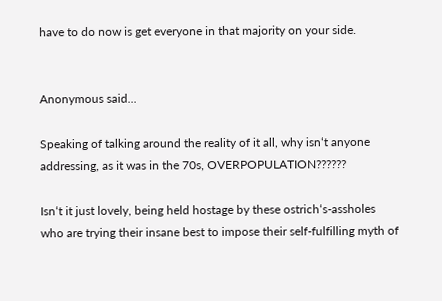have to do now is get everyone in that majority on your side.


Anonymous said...

Speaking of talking around the reality of it all, why isnʻt anyone addressing, as it was in the 70s, OVERPOPULATION??????

Isnʻt it just lovely, being held hostage by these ostrichʻs-assholes who are trying their insane best to impose their self-fulfilling myth of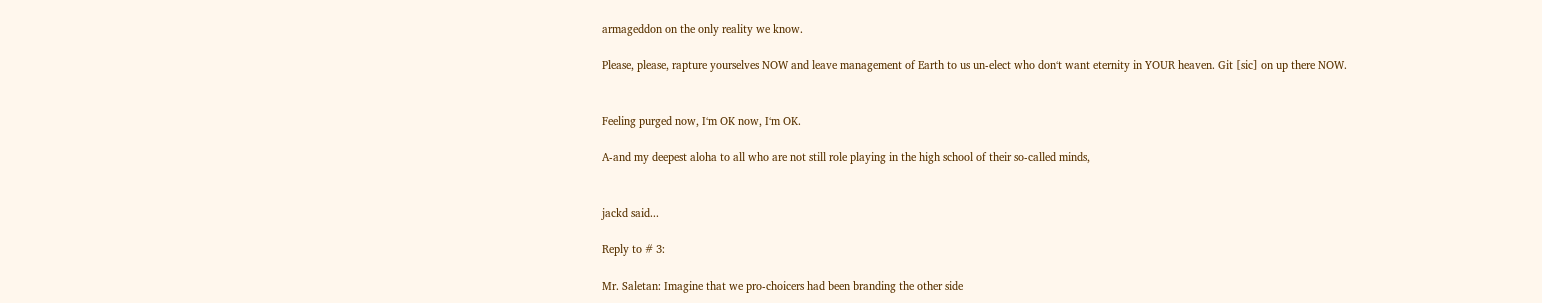armageddon on the only reality we know.

Please, please, rapture yourselves NOW and leave management of Earth to us un-elect who donʻt want eternity in YOUR heaven. Git [sic] on up there NOW.


Feeling purged now, Iʻm OK now, Iʻm OK.

A-and my deepest aloha to all who are not still role playing in the high school of their so-called minds,


jackd said...

Reply to # 3:

Mr. Saletan: Imagine that we pro-choicers had been branding the other side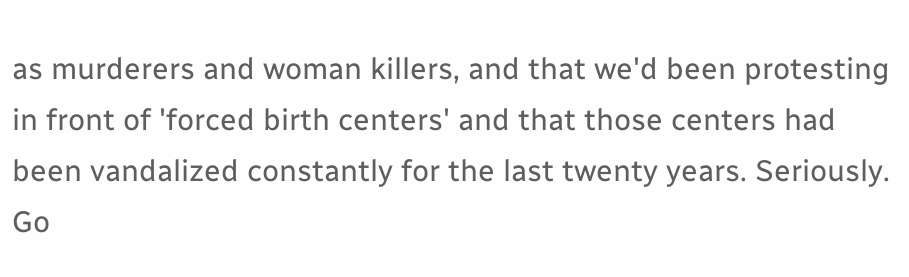as murderers and woman killers, and that we'd been protesting in front of 'forced birth centers' and that those centers had been vandalized constantly for the last twenty years. Seriously. Go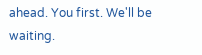ahead. You first. We'll be waiting.